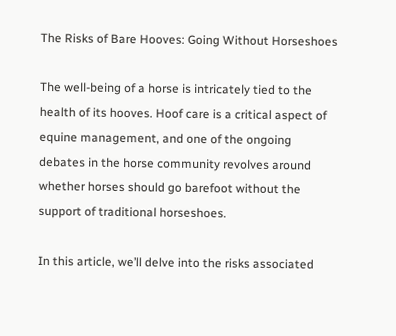The Risks of Bare Hooves: Going Without Horseshoes

The well-being of a horse is intricately tied to the health of its hooves. Hoof care is a critical aspect of equine management, and one of the ongoing debates in the horse community revolves around whether horses should go barefoot without the support of traditional horseshoes.

In this article, we’ll delve into the risks associated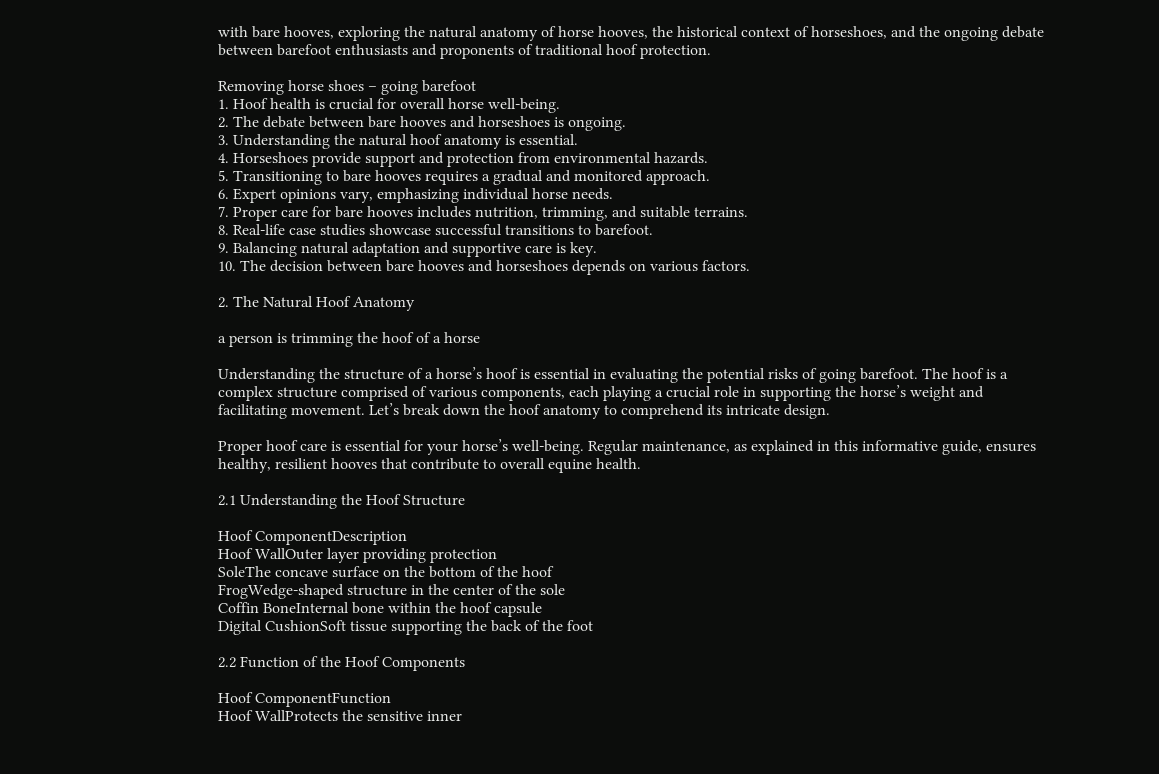with bare hooves, exploring the natural anatomy of horse hooves, the historical context of horseshoes, and the ongoing debate between barefoot enthusiasts and proponents of traditional hoof protection.

Removing horse shoes – going barefoot
1. Hoof health is crucial for overall horse well-being.
2. The debate between bare hooves and horseshoes is ongoing.
3. Understanding the natural hoof anatomy is essential.
4. Horseshoes provide support and protection from environmental hazards.
5. Transitioning to bare hooves requires a gradual and monitored approach.
6. Expert opinions vary, emphasizing individual horse needs.
7. Proper care for bare hooves includes nutrition, trimming, and suitable terrains.
8. Real-life case studies showcase successful transitions to barefoot.
9. Balancing natural adaptation and supportive care is key.
10. The decision between bare hooves and horseshoes depends on various factors.

2. The Natural Hoof Anatomy

a person is trimming the hoof of a horse

Understanding the structure of a horse’s hoof is essential in evaluating the potential risks of going barefoot. The hoof is a complex structure comprised of various components, each playing a crucial role in supporting the horse’s weight and facilitating movement. Let’s break down the hoof anatomy to comprehend its intricate design.

Proper hoof care is essential for your horse’s well-being. Regular maintenance, as explained in this informative guide, ensures healthy, resilient hooves that contribute to overall equine health.

2.1 Understanding the Hoof Structure

Hoof ComponentDescription
Hoof WallOuter layer providing protection
SoleThe concave surface on the bottom of the hoof
FrogWedge-shaped structure in the center of the sole
Coffin BoneInternal bone within the hoof capsule
Digital CushionSoft tissue supporting the back of the foot

2.2 Function of the Hoof Components

Hoof ComponentFunction
Hoof WallProtects the sensitive inner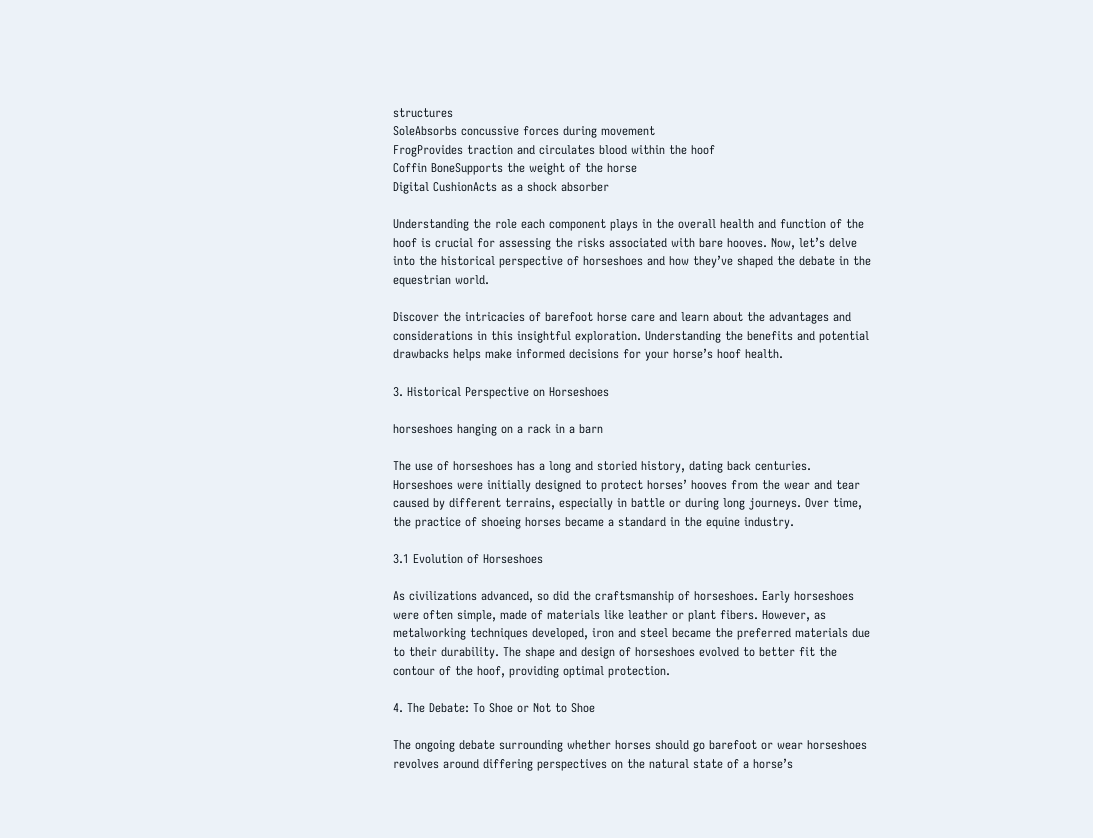structures
SoleAbsorbs concussive forces during movement
FrogProvides traction and circulates blood within the hoof
Coffin BoneSupports the weight of the horse
Digital CushionActs as a shock absorber

Understanding the role each component plays in the overall health and function of the hoof is crucial for assessing the risks associated with bare hooves. Now, let’s delve into the historical perspective of horseshoes and how they’ve shaped the debate in the equestrian world.

Discover the intricacies of barefoot horse care and learn about the advantages and considerations in this insightful exploration. Understanding the benefits and potential drawbacks helps make informed decisions for your horse’s hoof health.

3. Historical Perspective on Horseshoes

horseshoes hanging on a rack in a barn

The use of horseshoes has a long and storied history, dating back centuries. Horseshoes were initially designed to protect horses’ hooves from the wear and tear caused by different terrains, especially in battle or during long journeys. Over time, the practice of shoeing horses became a standard in the equine industry.

3.1 Evolution of Horseshoes

As civilizations advanced, so did the craftsmanship of horseshoes. Early horseshoes were often simple, made of materials like leather or plant fibers. However, as metalworking techniques developed, iron and steel became the preferred materials due to their durability. The shape and design of horseshoes evolved to better fit the contour of the hoof, providing optimal protection.

4. The Debate: To Shoe or Not to Shoe

The ongoing debate surrounding whether horses should go barefoot or wear horseshoes revolves around differing perspectives on the natural state of a horse’s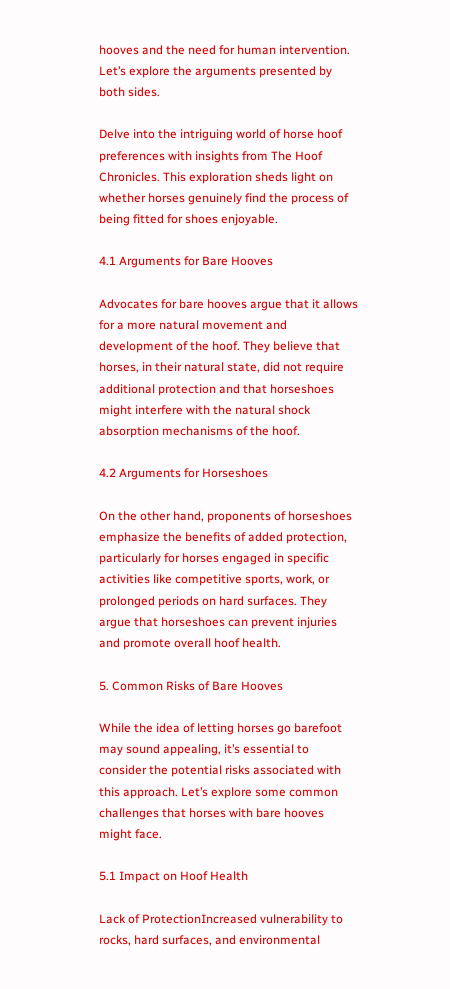hooves and the need for human intervention. Let’s explore the arguments presented by both sides.

Delve into the intriguing world of horse hoof preferences with insights from The Hoof Chronicles. This exploration sheds light on whether horses genuinely find the process of being fitted for shoes enjoyable.

4.1 Arguments for Bare Hooves

Advocates for bare hooves argue that it allows for a more natural movement and development of the hoof. They believe that horses, in their natural state, did not require additional protection and that horseshoes might interfere with the natural shock absorption mechanisms of the hoof.

4.2 Arguments for Horseshoes

On the other hand, proponents of horseshoes emphasize the benefits of added protection, particularly for horses engaged in specific activities like competitive sports, work, or prolonged periods on hard surfaces. They argue that horseshoes can prevent injuries and promote overall hoof health.

5. Common Risks of Bare Hooves

While the idea of letting horses go barefoot may sound appealing, it’s essential to consider the potential risks associated with this approach. Let’s explore some common challenges that horses with bare hooves might face.

5.1 Impact on Hoof Health

Lack of ProtectionIncreased vulnerability to rocks, hard surfaces, and environmental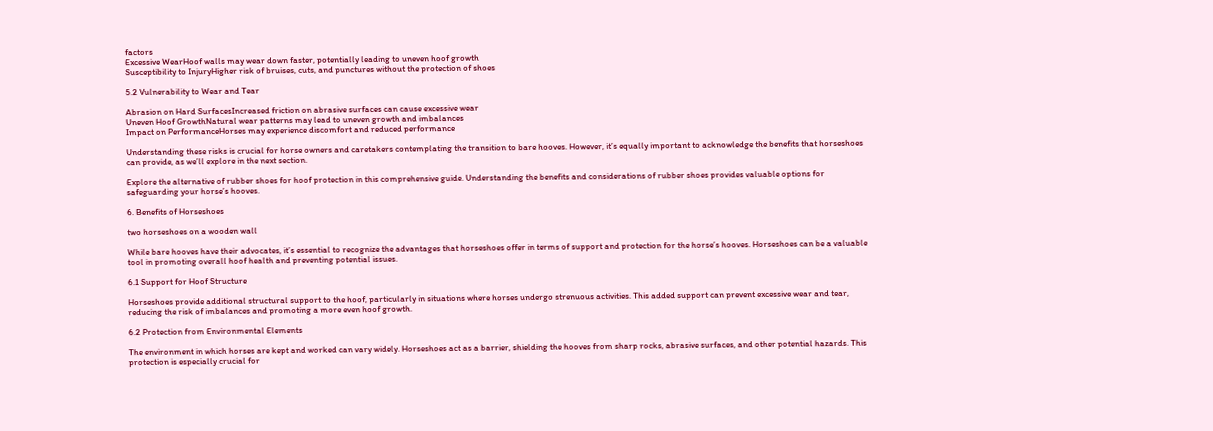factors
Excessive WearHoof walls may wear down faster, potentially leading to uneven hoof growth
Susceptibility to InjuryHigher risk of bruises, cuts, and punctures without the protection of shoes

5.2 Vulnerability to Wear and Tear

Abrasion on Hard SurfacesIncreased friction on abrasive surfaces can cause excessive wear
Uneven Hoof GrowthNatural wear patterns may lead to uneven growth and imbalances
Impact on PerformanceHorses may experience discomfort and reduced performance

Understanding these risks is crucial for horse owners and caretakers contemplating the transition to bare hooves. However, it’s equally important to acknowledge the benefits that horseshoes can provide, as we’ll explore in the next section.

Explore the alternative of rubber shoes for hoof protection in this comprehensive guide. Understanding the benefits and considerations of rubber shoes provides valuable options for safeguarding your horse’s hooves.

6. Benefits of Horseshoes

two horseshoes on a wooden wall

While bare hooves have their advocates, it’s essential to recognize the advantages that horseshoes offer in terms of support and protection for the horse’s hooves. Horseshoes can be a valuable tool in promoting overall hoof health and preventing potential issues.

6.1 Support for Hoof Structure

Horseshoes provide additional structural support to the hoof, particularly in situations where horses undergo strenuous activities. This added support can prevent excessive wear and tear, reducing the risk of imbalances and promoting a more even hoof growth.

6.2 Protection from Environmental Elements

The environment in which horses are kept and worked can vary widely. Horseshoes act as a barrier, shielding the hooves from sharp rocks, abrasive surfaces, and other potential hazards. This protection is especially crucial for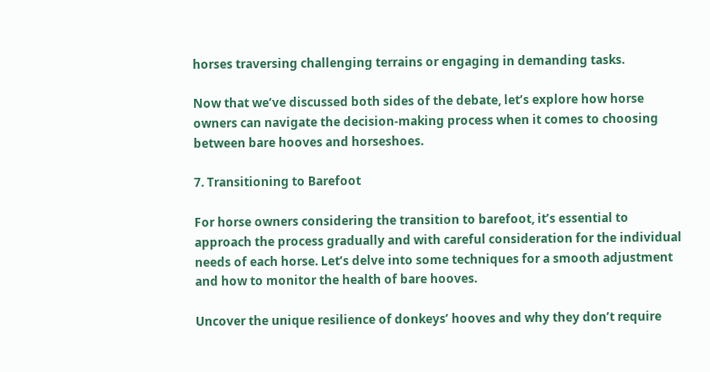horses traversing challenging terrains or engaging in demanding tasks.

Now that we’ve discussed both sides of the debate, let’s explore how horse owners can navigate the decision-making process when it comes to choosing between bare hooves and horseshoes.

7. Transitioning to Barefoot

For horse owners considering the transition to barefoot, it’s essential to approach the process gradually and with careful consideration for the individual needs of each horse. Let’s delve into some techniques for a smooth adjustment and how to monitor the health of bare hooves.

Uncover the unique resilience of donkeys’ hooves and why they don’t require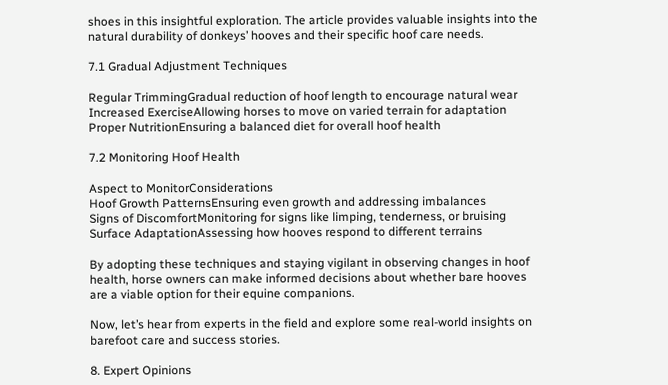shoes in this insightful exploration. The article provides valuable insights into the natural durability of donkeys’ hooves and their specific hoof care needs.

7.1 Gradual Adjustment Techniques

Regular TrimmingGradual reduction of hoof length to encourage natural wear
Increased ExerciseAllowing horses to move on varied terrain for adaptation
Proper NutritionEnsuring a balanced diet for overall hoof health

7.2 Monitoring Hoof Health

Aspect to MonitorConsiderations
Hoof Growth PatternsEnsuring even growth and addressing imbalances
Signs of DiscomfortMonitoring for signs like limping, tenderness, or bruising
Surface AdaptationAssessing how hooves respond to different terrains

By adopting these techniques and staying vigilant in observing changes in hoof health, horse owners can make informed decisions about whether bare hooves are a viable option for their equine companions.

Now, let’s hear from experts in the field and explore some real-world insights on barefoot care and success stories.

8. Expert Opinions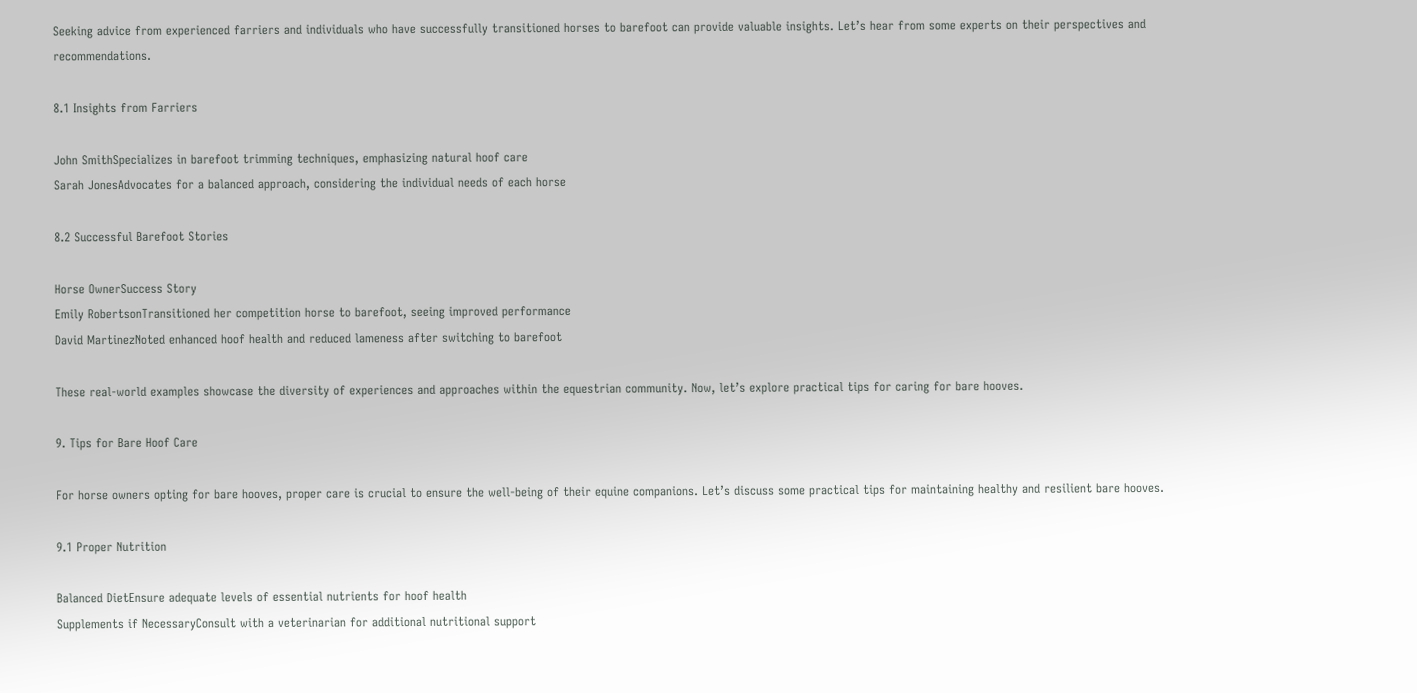Seeking advice from experienced farriers and individuals who have successfully transitioned horses to barefoot can provide valuable insights. Let’s hear from some experts on their perspectives and recommendations.

8.1 Insights from Farriers

John SmithSpecializes in barefoot trimming techniques, emphasizing natural hoof care
Sarah JonesAdvocates for a balanced approach, considering the individual needs of each horse

8.2 Successful Barefoot Stories

Horse OwnerSuccess Story
Emily RobertsonTransitioned her competition horse to barefoot, seeing improved performance
David MartinezNoted enhanced hoof health and reduced lameness after switching to barefoot

These real-world examples showcase the diversity of experiences and approaches within the equestrian community. Now, let’s explore practical tips for caring for bare hooves.

9. Tips for Bare Hoof Care

For horse owners opting for bare hooves, proper care is crucial to ensure the well-being of their equine companions. Let’s discuss some practical tips for maintaining healthy and resilient bare hooves.

9.1 Proper Nutrition

Balanced DietEnsure adequate levels of essential nutrients for hoof health
Supplements if NecessaryConsult with a veterinarian for additional nutritional support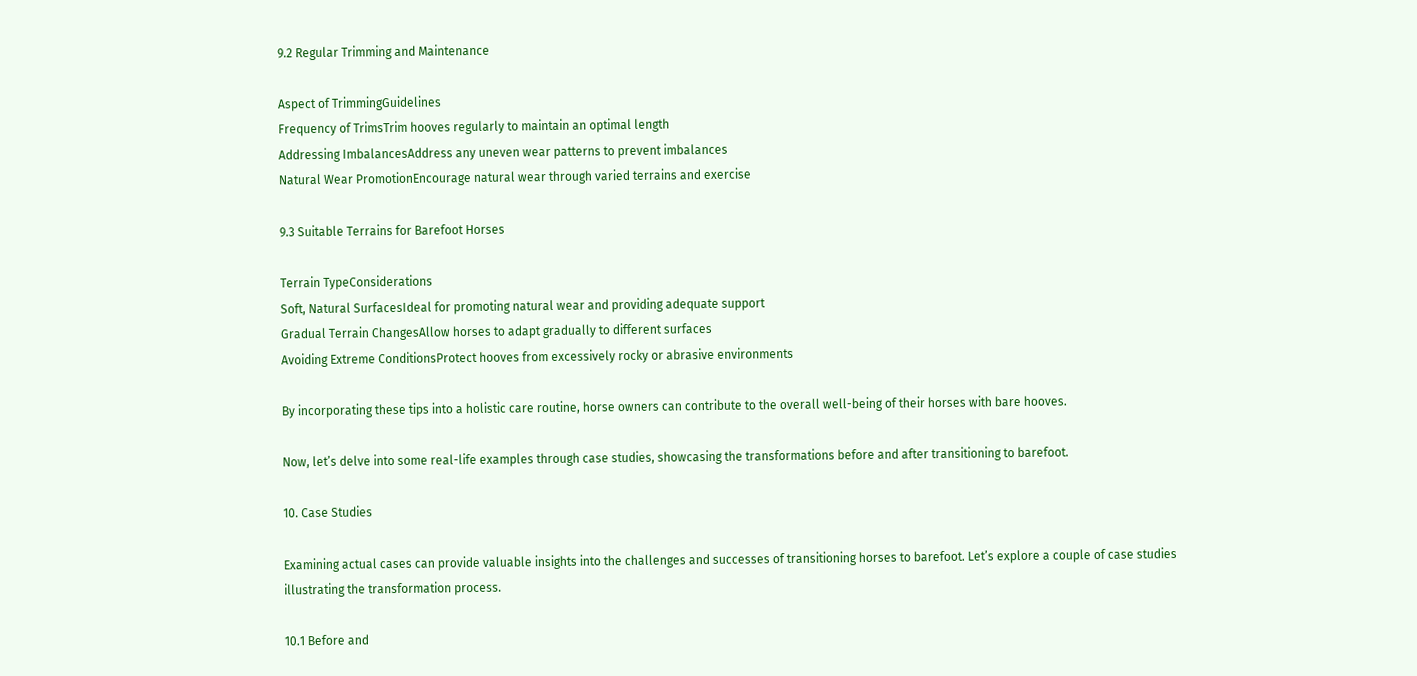9.2 Regular Trimming and Maintenance

Aspect of TrimmingGuidelines
Frequency of TrimsTrim hooves regularly to maintain an optimal length
Addressing ImbalancesAddress any uneven wear patterns to prevent imbalances
Natural Wear PromotionEncourage natural wear through varied terrains and exercise

9.3 Suitable Terrains for Barefoot Horses

Terrain TypeConsiderations
Soft, Natural SurfacesIdeal for promoting natural wear and providing adequate support
Gradual Terrain ChangesAllow horses to adapt gradually to different surfaces
Avoiding Extreme ConditionsProtect hooves from excessively rocky or abrasive environments

By incorporating these tips into a holistic care routine, horse owners can contribute to the overall well-being of their horses with bare hooves.

Now, let’s delve into some real-life examples through case studies, showcasing the transformations before and after transitioning to barefoot.

10. Case Studies

Examining actual cases can provide valuable insights into the challenges and successes of transitioning horses to barefoot. Let’s explore a couple of case studies illustrating the transformation process.

10.1 Before and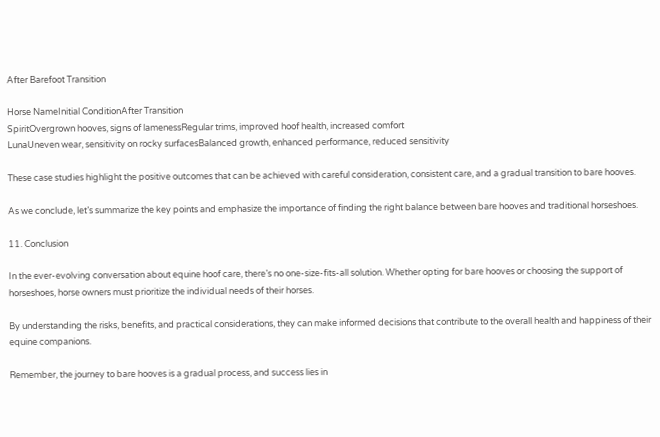After Barefoot Transition

Horse NameInitial ConditionAfter Transition
SpiritOvergrown hooves, signs of lamenessRegular trims, improved hoof health, increased comfort
LunaUneven wear, sensitivity on rocky surfacesBalanced growth, enhanced performance, reduced sensitivity

These case studies highlight the positive outcomes that can be achieved with careful consideration, consistent care, and a gradual transition to bare hooves.

As we conclude, let’s summarize the key points and emphasize the importance of finding the right balance between bare hooves and traditional horseshoes.

11. Conclusion

In the ever-evolving conversation about equine hoof care, there’s no one-size-fits-all solution. Whether opting for bare hooves or choosing the support of horseshoes, horse owners must prioritize the individual needs of their horses.

By understanding the risks, benefits, and practical considerations, they can make informed decisions that contribute to the overall health and happiness of their equine companions.

Remember, the journey to bare hooves is a gradual process, and success lies in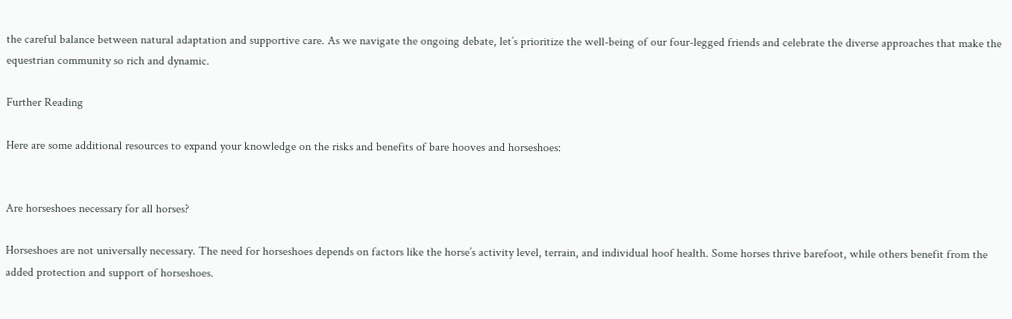the careful balance between natural adaptation and supportive care. As we navigate the ongoing debate, let’s prioritize the well-being of our four-legged friends and celebrate the diverse approaches that make the equestrian community so rich and dynamic.

Further Reading

Here are some additional resources to expand your knowledge on the risks and benefits of bare hooves and horseshoes:


Are horseshoes necessary for all horses?

Horseshoes are not universally necessary. The need for horseshoes depends on factors like the horse’s activity level, terrain, and individual hoof health. Some horses thrive barefoot, while others benefit from the added protection and support of horseshoes.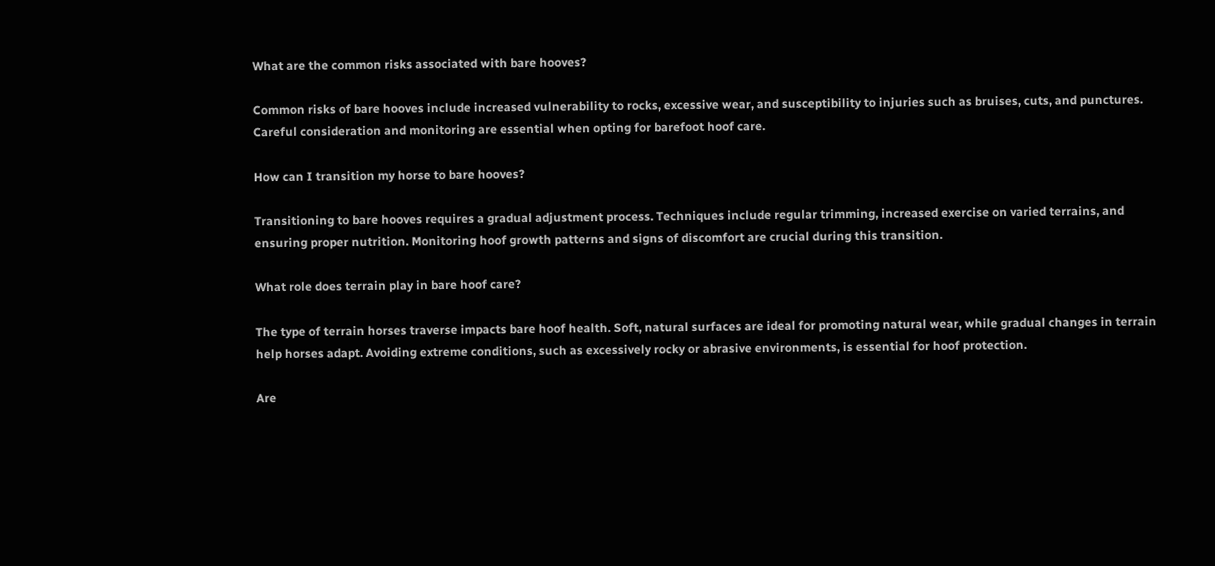What are the common risks associated with bare hooves?

Common risks of bare hooves include increased vulnerability to rocks, excessive wear, and susceptibility to injuries such as bruises, cuts, and punctures. Careful consideration and monitoring are essential when opting for barefoot hoof care.

How can I transition my horse to bare hooves?

Transitioning to bare hooves requires a gradual adjustment process. Techniques include regular trimming, increased exercise on varied terrains, and ensuring proper nutrition. Monitoring hoof growth patterns and signs of discomfort are crucial during this transition.

What role does terrain play in bare hoof care?

The type of terrain horses traverse impacts bare hoof health. Soft, natural surfaces are ideal for promoting natural wear, while gradual changes in terrain help horses adapt. Avoiding extreme conditions, such as excessively rocky or abrasive environments, is essential for hoof protection.

Are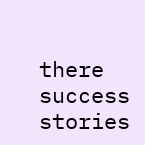there success stories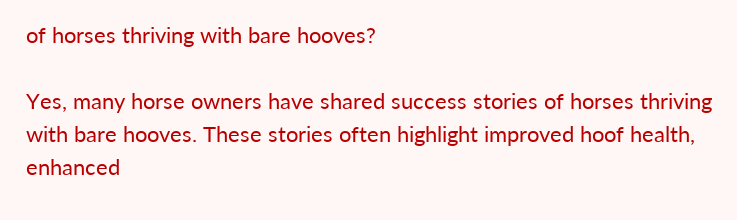of horses thriving with bare hooves?

Yes, many horse owners have shared success stories of horses thriving with bare hooves. These stories often highlight improved hoof health, enhanced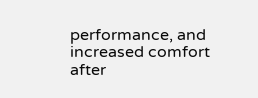performance, and increased comfort after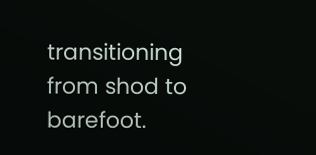transitioning from shod to barefoot.